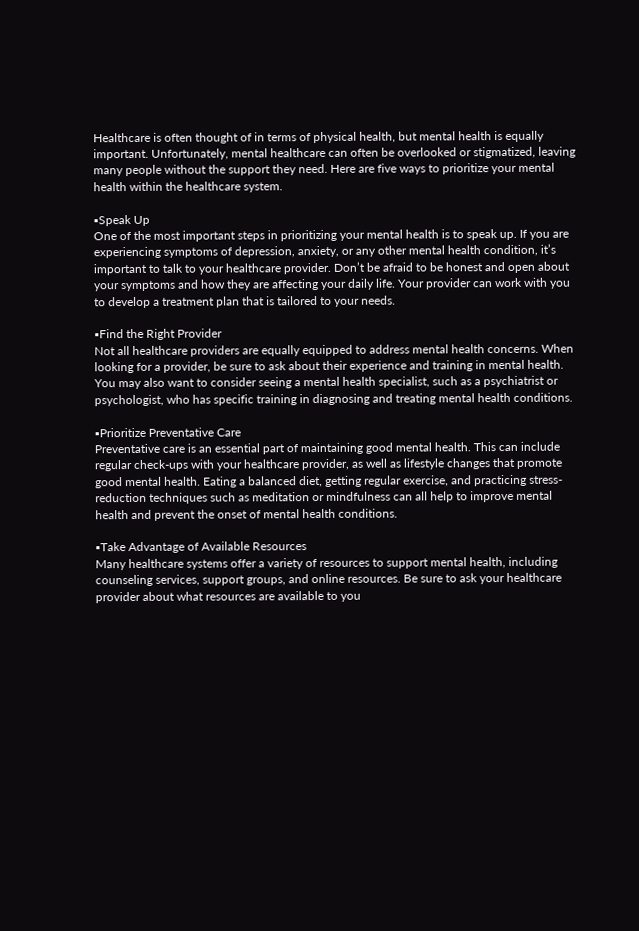Healthcare is often thought of in terms of physical health, but mental health is equally important. Unfortunately, mental healthcare can often be overlooked or stigmatized, leaving many people without the support they need. Here are five ways to prioritize your mental health within the healthcare system.

▪Speak Up
One of the most important steps in prioritizing your mental health is to speak up. If you are experiencing symptoms of depression, anxiety, or any other mental health condition, it’s important to talk to your healthcare provider. Don’t be afraid to be honest and open about your symptoms and how they are affecting your daily life. Your provider can work with you to develop a treatment plan that is tailored to your needs.

▪Find the Right Provider
Not all healthcare providers are equally equipped to address mental health concerns. When looking for a provider, be sure to ask about their experience and training in mental health. You may also want to consider seeing a mental health specialist, such as a psychiatrist or psychologist, who has specific training in diagnosing and treating mental health conditions.

▪Prioritize Preventative Care
Preventative care is an essential part of maintaining good mental health. This can include regular check-ups with your healthcare provider, as well as lifestyle changes that promote good mental health. Eating a balanced diet, getting regular exercise, and practicing stress-reduction techniques such as meditation or mindfulness can all help to improve mental health and prevent the onset of mental health conditions.

▪Take Advantage of Available Resources
Many healthcare systems offer a variety of resources to support mental health, including counseling services, support groups, and online resources. Be sure to ask your healthcare provider about what resources are available to you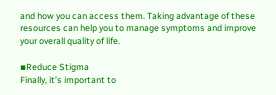and how you can access them. Taking advantage of these resources can help you to manage symptoms and improve your overall quality of life.

▪Reduce Stigma
Finally, it’s important to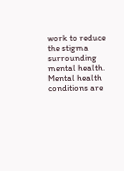work to reduce the stigma surrounding mental health. Mental health conditions are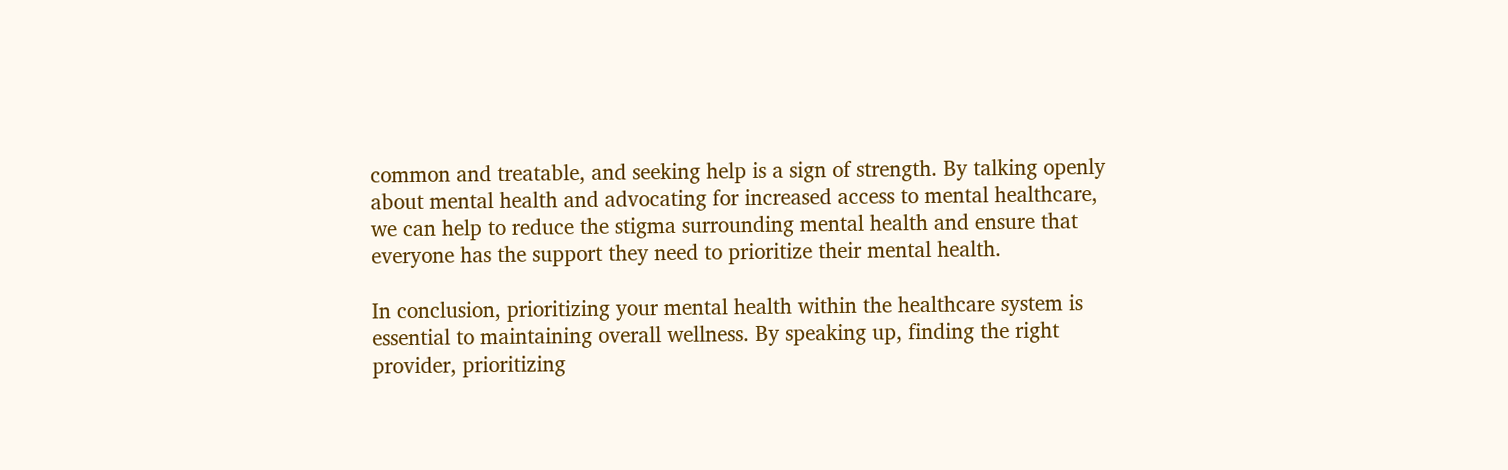common and treatable, and seeking help is a sign of strength. By talking openly about mental health and advocating for increased access to mental healthcare, we can help to reduce the stigma surrounding mental health and ensure that everyone has the support they need to prioritize their mental health.

In conclusion, prioritizing your mental health within the healthcare system is essential to maintaining overall wellness. By speaking up, finding the right provider, prioritizing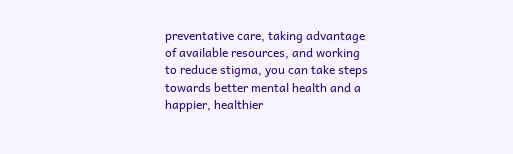preventative care, taking advantage of available resources, and working to reduce stigma, you can take steps towards better mental health and a happier, healthier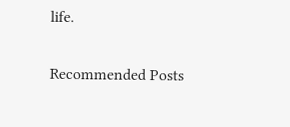life.

Recommended Posts